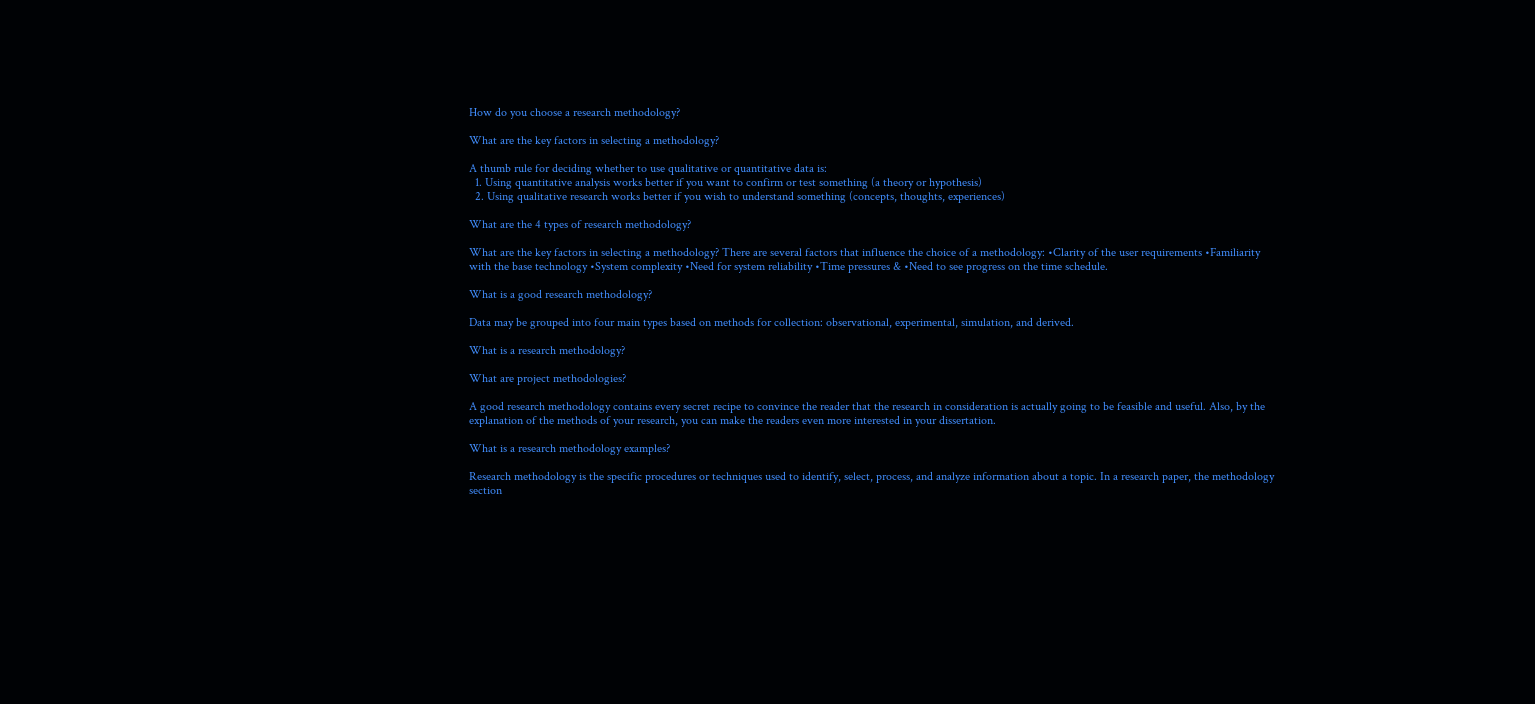How do you choose a research methodology?

What are the key factors in selecting a methodology?

A thumb rule for deciding whether to use qualitative or quantitative data is:
  1. Using quantitative analysis works better if you want to confirm or test something (a theory or hypothesis)
  2. Using qualitative research works better if you wish to understand something (concepts, thoughts, experiences)

What are the 4 types of research methodology?

What are the key factors in selecting a methodology? There are several factors that influence the choice of a methodology: •Clarity of the user requirements •Familiarity with the base technology •System complexity •Need for system reliability •Time pressures & •Need to see progress on the time schedule.

What is a good research methodology?

Data may be grouped into four main types based on methods for collection: observational, experimental, simulation, and derived.

What is a research methodology?

What are project methodologies?

A good research methodology contains every secret recipe to convince the reader that the research in consideration is actually going to be feasible and useful. Also, by the explanation of the methods of your research, you can make the readers even more interested in your dissertation.

What is a research methodology examples?

Research methodology is the specific procedures or techniques used to identify, select, process, and analyze information about a topic. In a research paper, the methodology section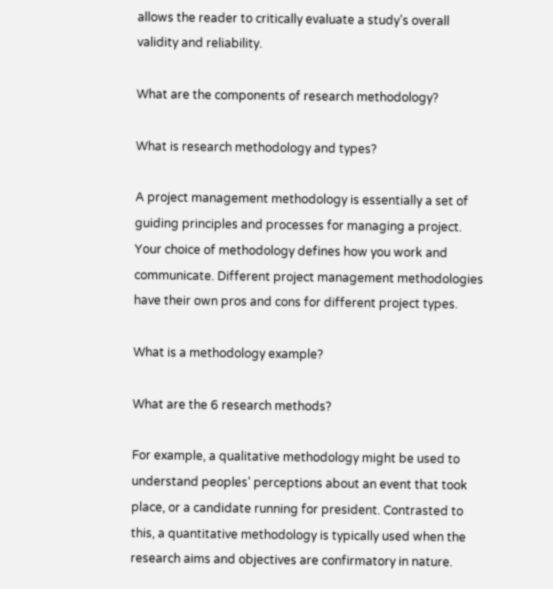allows the reader to critically evaluate a study’s overall validity and reliability.

What are the components of research methodology?

What is research methodology and types?

A project management methodology is essentially a set of guiding principles and processes for managing a project. Your choice of methodology defines how you work and communicate. Different project management methodologies have their own pros and cons for different project types.

What is a methodology example?

What are the 6 research methods?

For example, a qualitative methodology might be used to understand peoples’ perceptions about an event that took place, or a candidate running for president. Contrasted to this, a quantitative methodology is typically used when the research aims and objectives are confirmatory in nature.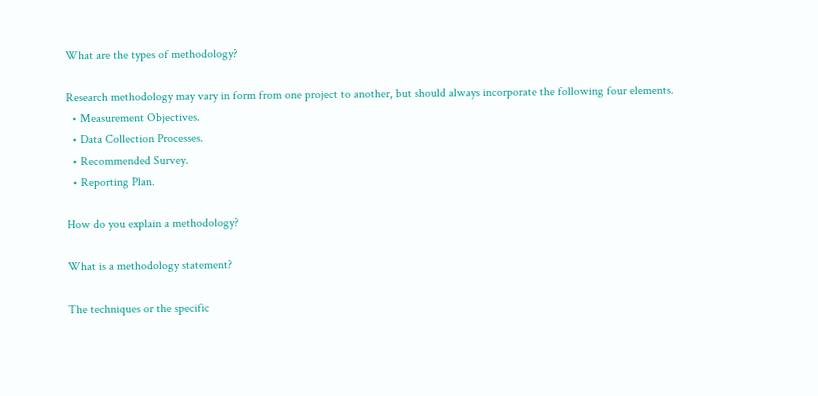What are the types of methodology?

Research methodology may vary in form from one project to another, but should always incorporate the following four elements.
  • Measurement Objectives.
  • Data Collection Processes.
  • Recommended Survey.
  • Reporting Plan.

How do you explain a methodology?

What is a methodology statement?

The techniques or the specific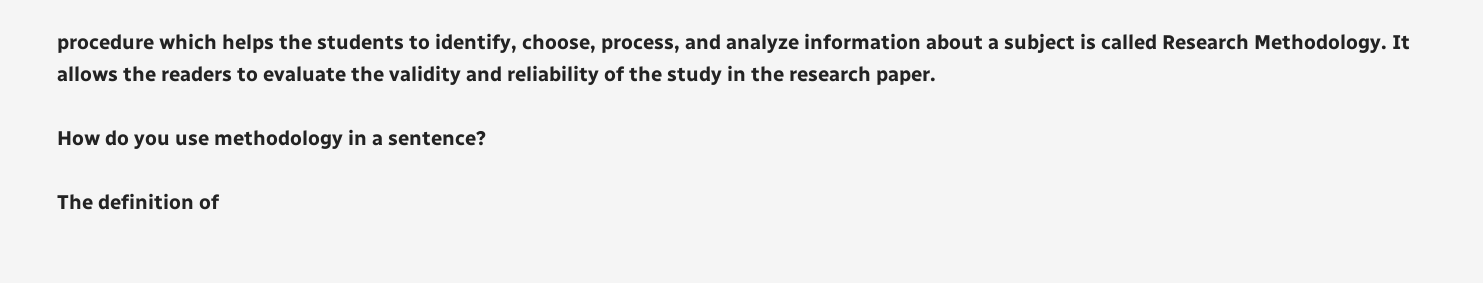procedure which helps the students to identify, choose, process, and analyze information about a subject is called Research Methodology. It allows the readers to evaluate the validity and reliability of the study in the research paper.

How do you use methodology in a sentence?

The definition of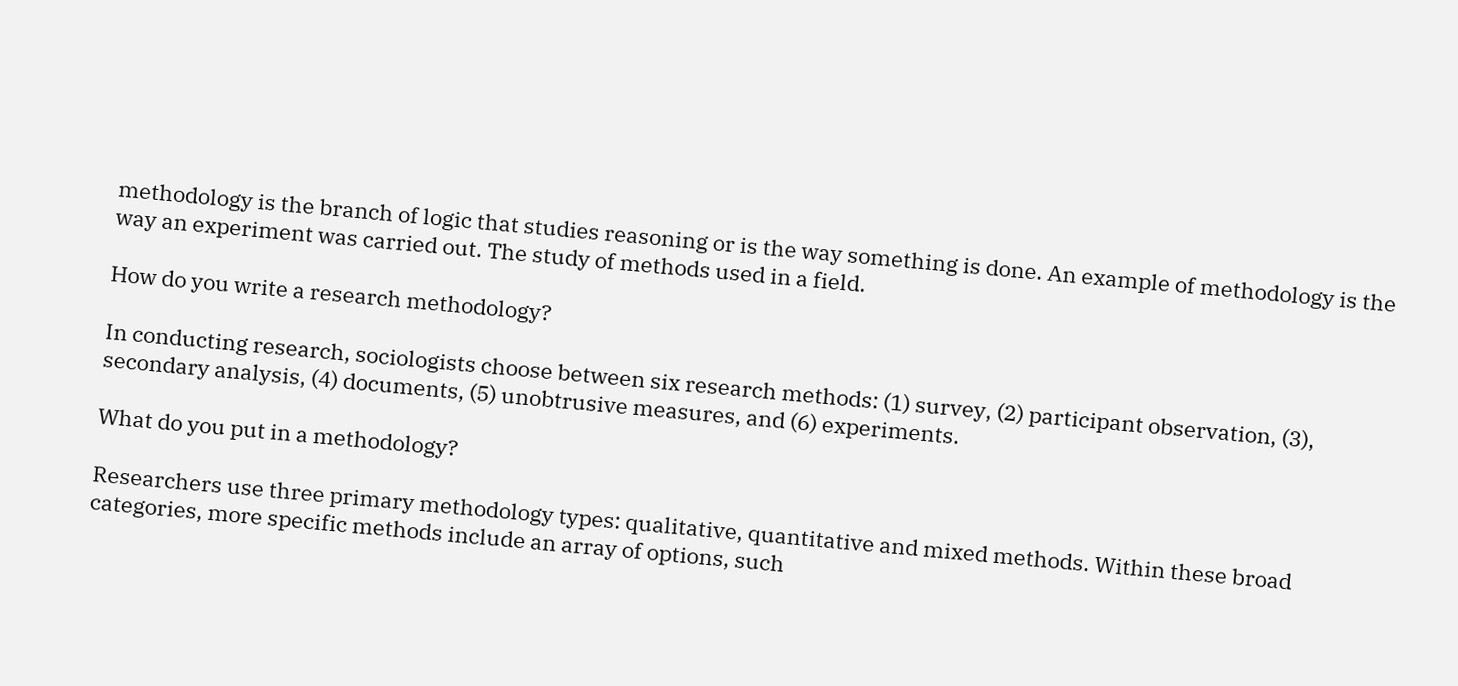methodology is the branch of logic that studies reasoning or is the way something is done. An example of methodology is the way an experiment was carried out. The study of methods used in a field.

How do you write a research methodology?

In conducting research, sociologists choose between six research methods: (1) survey, (2) participant observation, (3), secondary analysis, (4) documents, (5) unobtrusive measures, and (6) experiments.

What do you put in a methodology?

Researchers use three primary methodology types: qualitative, quantitative and mixed methods. Within these broad categories, more specific methods include an array of options, such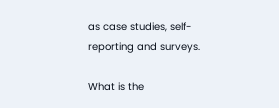as case studies, self-reporting and surveys.

What is the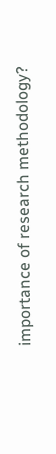importance of research methodology?